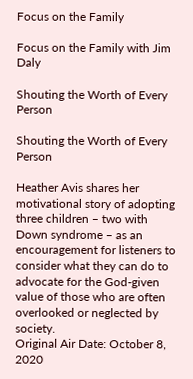Focus on the Family

Focus on the Family with Jim Daly

Shouting the Worth of Every Person

Shouting the Worth of Every Person

Heather Avis shares her motivational story of adopting three children – two with Down syndrome – as an encouragement for listeners to consider what they can do to advocate for the God-given value of those who are often overlooked or neglected by society.
Original Air Date: October 8, 2020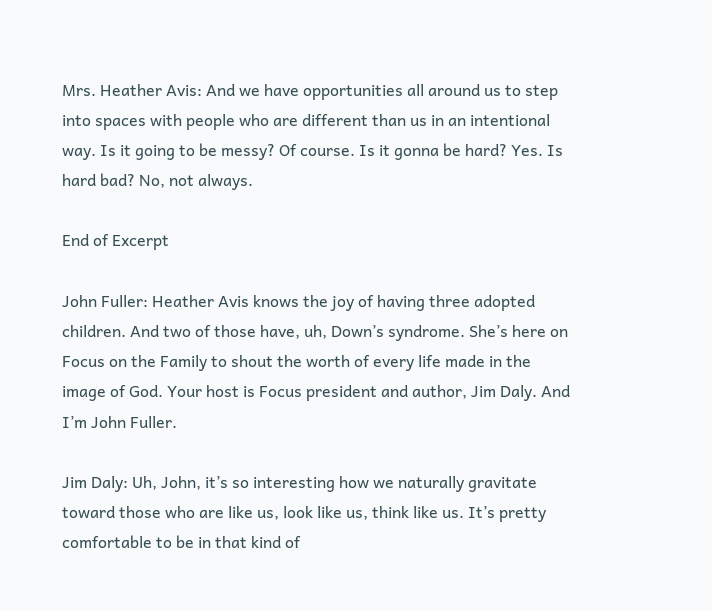Mrs. Heather Avis: And we have opportunities all around us to step into spaces with people who are different than us in an intentional way. Is it going to be messy? Of course. Is it gonna be hard? Yes. Is hard bad? No, not always.

End of Excerpt

John Fuller: Heather Avis knows the joy of having three adopted children. And two of those have, uh, Down’s syndrome. She’s here on Focus on the Family to shout the worth of every life made in the image of God. Your host is Focus president and author, Jim Daly. And I’m John Fuller.

Jim Daly: Uh, John, it’s so interesting how we naturally gravitate toward those who are like us, look like us, think like us. It’s pretty comfortable to be in that kind of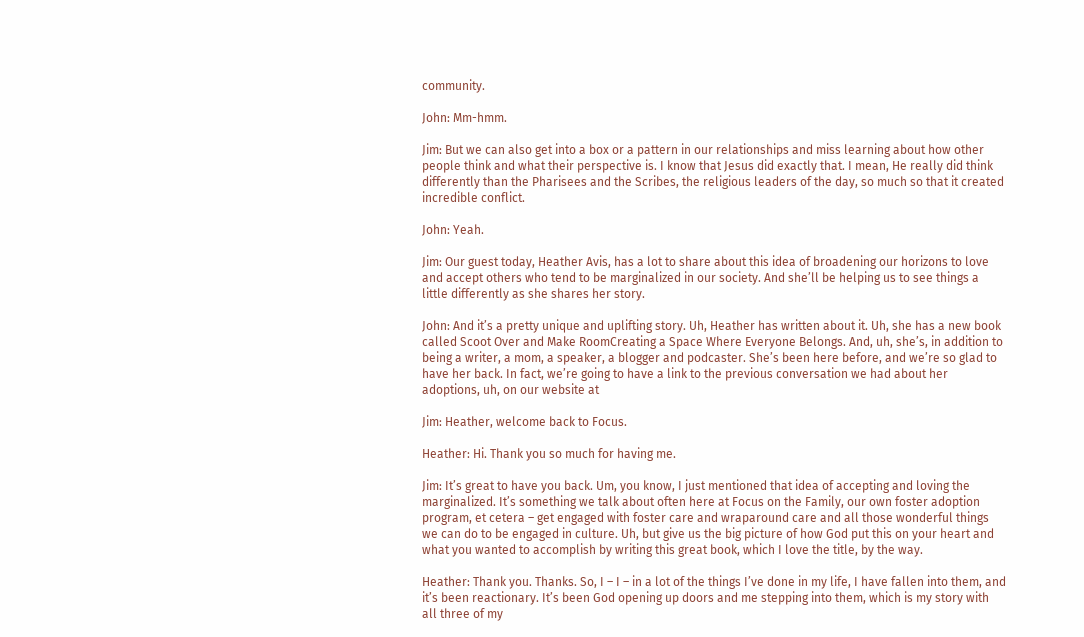community.

John: Mm-hmm.

Jim: But we can also get into a box or a pattern in our relationships and miss learning about how other people think and what their perspective is. I know that Jesus did exactly that. I mean, He really did think differently than the Pharisees and the Scribes, the religious leaders of the day, so much so that it created incredible conflict.

John: Yeah.

Jim: Our guest today, Heather Avis, has a lot to share about this idea of broadening our horizons to love and accept others who tend to be marginalized in our society. And she’ll be helping us to see things a little differently as she shares her story.

John: And it’s a pretty unique and uplifting story. Uh, Heather has written about it. Uh, she has a new book called Scoot Over and Make RoomCreating a Space Where Everyone Belongs. And, uh, she’s, in addition to being a writer, a mom, a speaker, a blogger and podcaster. She’s been here before, and we’re so glad to have her back. In fact, we’re going to have a link to the previous conversation we had about her adoptions, uh, on our website at

Jim: Heather, welcome back to Focus.

Heather: Hi. Thank you so much for having me.

Jim: It’s great to have you back. Um, you know, I just mentioned that idea of accepting and loving the marginalized. It’s something we talk about often here at Focus on the Family, our own foster adoption program, et cetera – get engaged with foster care and wraparound care and all those wonderful things we can do to be engaged in culture. Uh, but give us the big picture of how God put this on your heart and what you wanted to accomplish by writing this great book, which I love the title, by the way.

Heather: Thank you. Thanks. So, I – I – in a lot of the things I’ve done in my life, I have fallen into them, and it’s been reactionary. It’s been God opening up doors and me stepping into them, which is my story with all three of my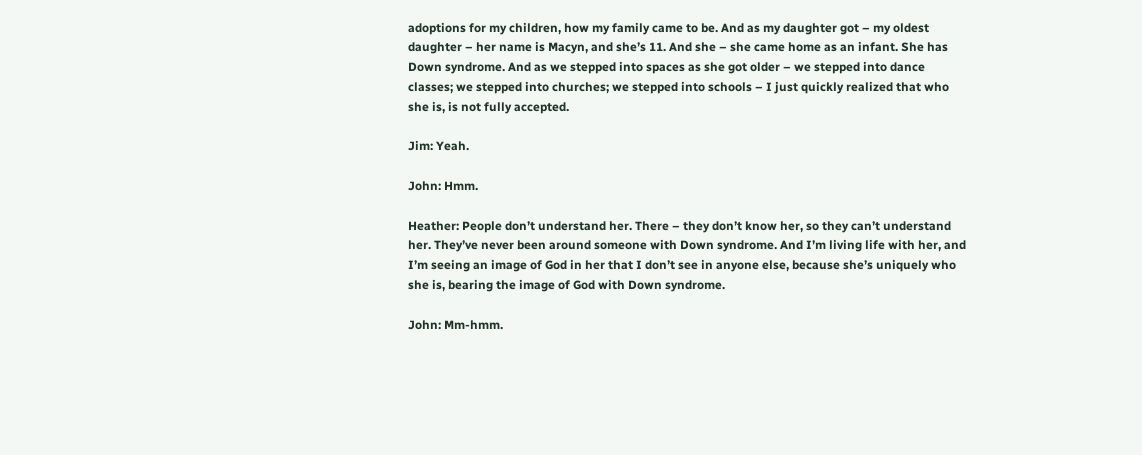adoptions for my children, how my family came to be. And as my daughter got – my oldest daughter – her name is Macyn, and she’s 11. And she – she came home as an infant. She has Down syndrome. And as we stepped into spaces as she got older – we stepped into dance classes; we stepped into churches; we stepped into schools – I just quickly realized that who she is, is not fully accepted.

Jim: Yeah.

John: Hmm.

Heather: People don’t understand her. There – they don’t know her, so they can’t understand her. They’ve never been around someone with Down syndrome. And I’m living life with her, and I’m seeing an image of God in her that I don’t see in anyone else, because she’s uniquely who she is, bearing the image of God with Down syndrome.

John: Mm-hmm.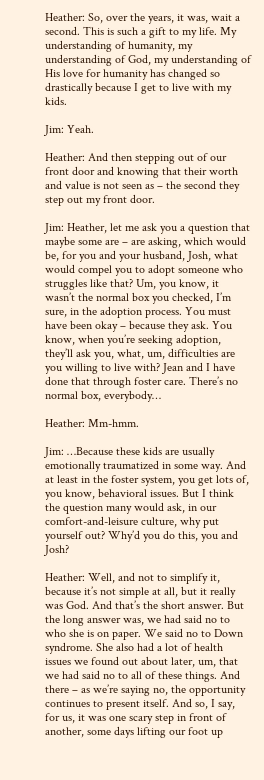Heather: So, over the years, it was, wait a second. This is such a gift to my life. My understanding of humanity, my understanding of God, my understanding of His love for humanity has changed so drastically because I get to live with my kids.

Jim: Yeah.

Heather: And then stepping out of our front door and knowing that their worth and value is not seen as – the second they step out my front door.

Jim: Heather, let me ask you a question that maybe some are – are asking, which would be, for you and your husband, Josh, what would compel you to adopt someone who struggles like that? Um, you know, it wasn’t the normal box you checked, I’m sure, in the adoption process. You must have been okay – because they ask. You know, when you’re seeking adoption, they’ll ask you, what, um, difficulties are you willing to live with? Jean and I have done that through foster care. There’s no normal box, everybody…

Heather: Mm-hmm.

Jim: …Because these kids are usually emotionally traumatized in some way. And at least in the foster system, you get lots of, you know, behavioral issues. But I think the question many would ask, in our comfort-and-leisure culture, why put yourself out? Why’d you do this, you and Josh?

Heather: Well, and not to simplify it, because it’s not simple at all, but it really was God. And that’s the short answer. But the long answer was, we had said no to who she is on paper. We said no to Down syndrome. She also had a lot of health issues we found out about later, um, that we had said no to all of these things. And there – as we’re saying no, the opportunity continues to present itself. And so, I say, for us, it was one scary step in front of another, some days lifting our foot up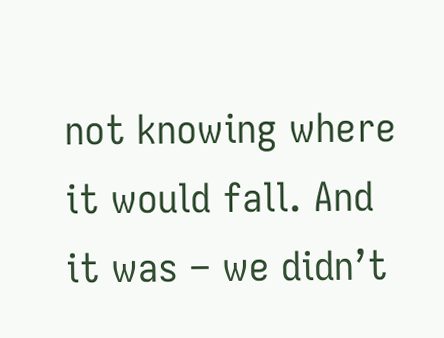not knowing where it would fall. And it was – we didn’t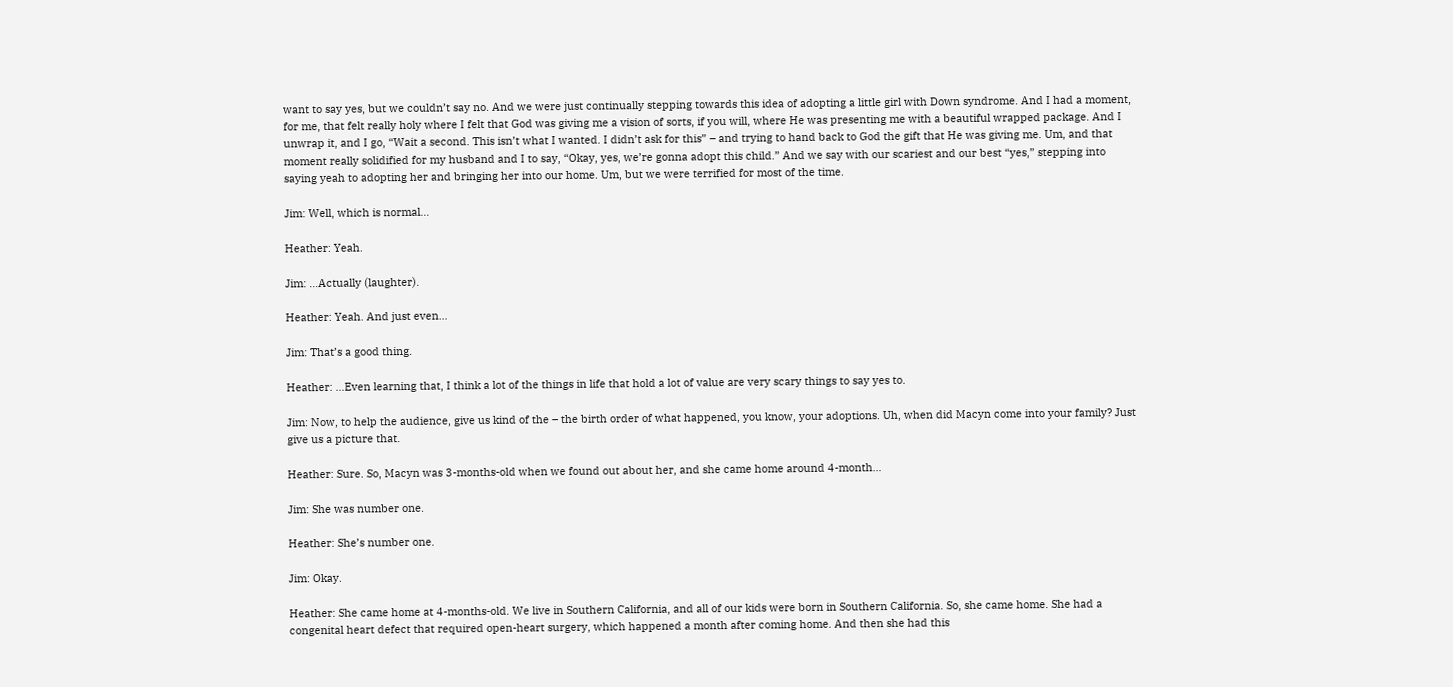want to say yes, but we couldn’t say no. And we were just continually stepping towards this idea of adopting a little girl with Down syndrome. And I had a moment, for me, that felt really holy where I felt that God was giving me a vision of sorts, if you will, where He was presenting me with a beautiful wrapped package. And I unwrap it, and I go, “Wait a second. This isn’t what I wanted. I didn’t ask for this” – and trying to hand back to God the gift that He was giving me. Um, and that moment really solidified for my husband and I to say, “Okay, yes, we’re gonna adopt this child.” And we say with our scariest and our best “yes,” stepping into saying yeah to adopting her and bringing her into our home. Um, but we were terrified for most of the time.

Jim: Well, which is normal…

Heather: Yeah.

Jim: …Actually (laughter).

Heather: Yeah. And just even…

Jim: That’s a good thing.

Heather: …Even learning that, I think a lot of the things in life that hold a lot of value are very scary things to say yes to.

Jim: Now, to help the audience, give us kind of the – the birth order of what happened, you know, your adoptions. Uh, when did Macyn come into your family? Just give us a picture that.

Heather: Sure. So, Macyn was 3-months-old when we found out about her, and she came home around 4-month…

Jim: She was number one.

Heather: She’s number one.

Jim: Okay.

Heather: She came home at 4-months-old. We live in Southern California, and all of our kids were born in Southern California. So, she came home. She had a congenital heart defect that required open-heart surgery, which happened a month after coming home. And then she had this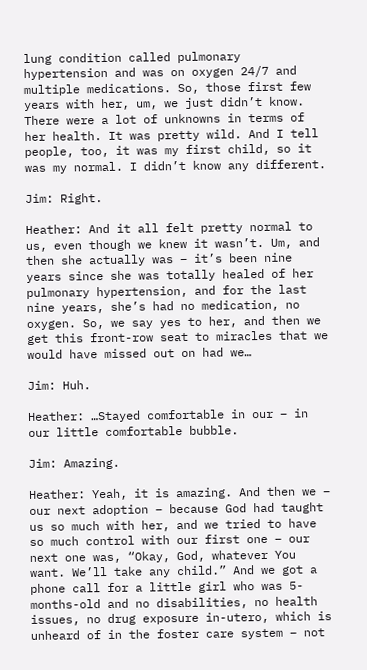lung condition called pulmonary hypertension and was on oxygen 24/7 and multiple medications. So, those first few years with her, um, we just didn’t know. There were a lot of unknowns in terms of her health. It was pretty wild. And I tell people, too, it was my first child, so it was my normal. I didn’t know any different.

Jim: Right.

Heather: And it all felt pretty normal to us, even though we knew it wasn’t. Um, and then she actually was – it’s been nine years since she was totally healed of her pulmonary hypertension, and for the last nine years, she’s had no medication, no oxygen. So, we say yes to her, and then we get this front-row seat to miracles that we would have missed out on had we…

Jim: Huh.

Heather: …Stayed comfortable in our – in our little comfortable bubble.

Jim: Amazing.

Heather: Yeah, it is amazing. And then we – our next adoption – because God had taught us so much with her, and we tried to have so much control with our first one – our next one was, “Okay, God, whatever You want. We’ll take any child.” And we got a phone call for a little girl who was 5-months-old and no disabilities, no health issues, no drug exposure in-utero, which is unheard of in the foster care system – not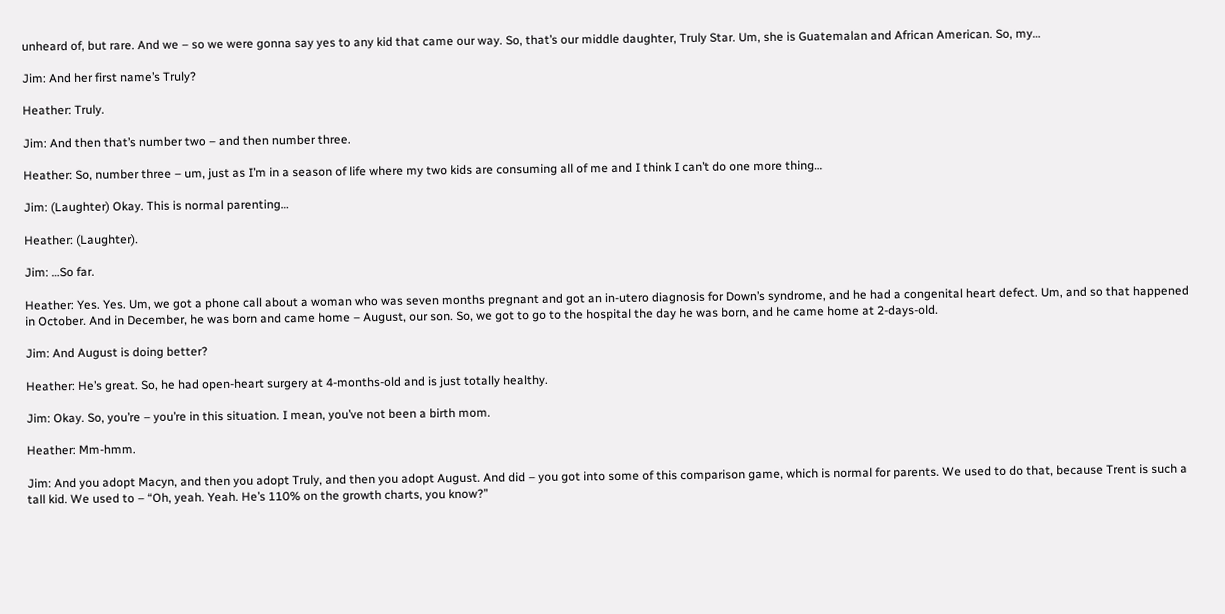unheard of, but rare. And we – so we were gonna say yes to any kid that came our way. So, that’s our middle daughter, Truly Star. Um, she is Guatemalan and African American. So, my…

Jim: And her first name’s Truly?

Heather: Truly.

Jim: And then that’s number two – and then number three.

Heather: So, number three – um, just as I’m in a season of life where my two kids are consuming all of me and I think I can’t do one more thing…

Jim: (Laughter) Okay. This is normal parenting…

Heather: (Laughter).

Jim: …So far.

Heather: Yes. Yes. Um, we got a phone call about a woman who was seven months pregnant and got an in-utero diagnosis for Down’s syndrome, and he had a congenital heart defect. Um, and so that happened in October. And in December, he was born and came home – August, our son. So, we got to go to the hospital the day he was born, and he came home at 2-days-old.

Jim: And August is doing better?

Heather: He’s great. So, he had open-heart surgery at 4-months-old and is just totally healthy.

Jim: Okay. So, you’re – you’re in this situation. I mean, you’ve not been a birth mom.

Heather: Mm-hmm.

Jim: And you adopt Macyn, and then you adopt Truly, and then you adopt August. And did – you got into some of this comparison game, which is normal for parents. We used to do that, because Trent is such a tall kid. We used to – “Oh, yeah. Yeah. He’s 110% on the growth charts, you know?”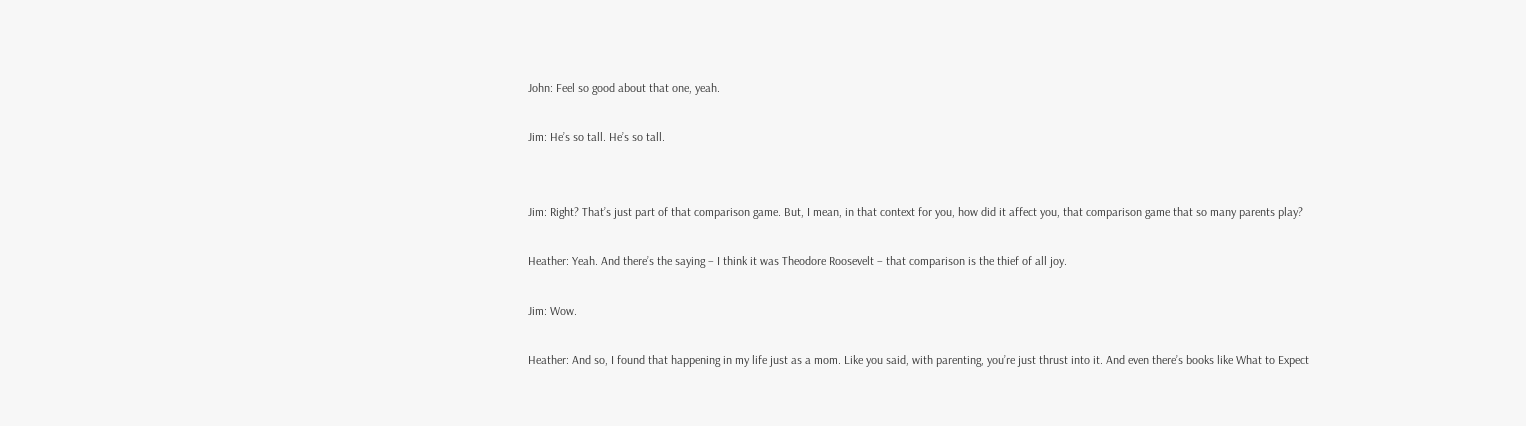John: Feel so good about that one, yeah.

Jim: He’s so tall. He’s so tall.


Jim: Right? That’s just part of that comparison game. But, I mean, in that context for you, how did it affect you, that comparison game that so many parents play?

Heather: Yeah. And there’s the saying – I think it was Theodore Roosevelt – that comparison is the thief of all joy.

Jim: Wow.

Heather: And so, I found that happening in my life just as a mom. Like you said, with parenting, you’re just thrust into it. And even there’s books like What to Expect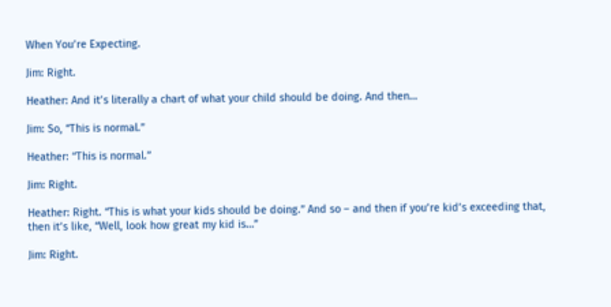When You’re Expecting.

Jim: Right.

Heather: And it’s literally a chart of what your child should be doing. And then…

Jim: So, “This is normal.”

Heather: “This is normal.”

Jim: Right.

Heather: Right. “This is what your kids should be doing.” And so – and then if you’re kid’s exceeding that, then it’s like, “Well, look how great my kid is…”

Jim: Right.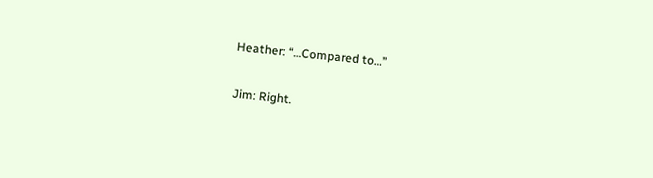Heather: “…Compared to…”

Jim: Right.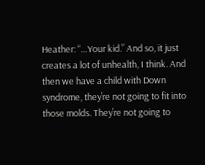Heather: “…Your kid.” And so, it just creates a lot of unhealth, I think. And then we have a child with Down syndrome, they’re not going to fit into those molds. They’re not going to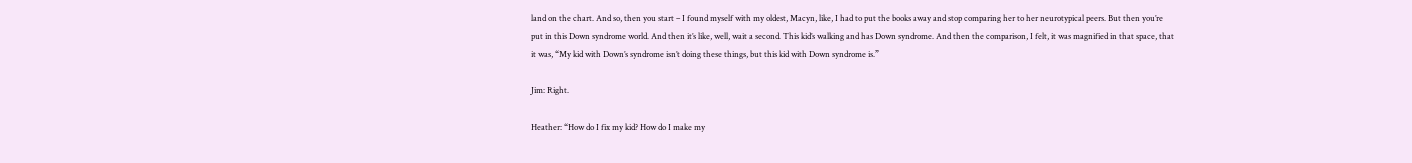land on the chart. And so, then you start – I found myself with my oldest, Macyn, like, I had to put the books away and stop comparing her to her neurotypical peers. But then you’re put in this Down syndrome world. And then it’s like, well, wait a second. This kid’s walking and has Down syndrome. And then the comparison, I felt, it was magnified in that space, that it was, “My kid with Down’s syndrome isn’t doing these things, but this kid with Down syndrome is.”

Jim: Right.

Heather: “How do I fix my kid? How do I make my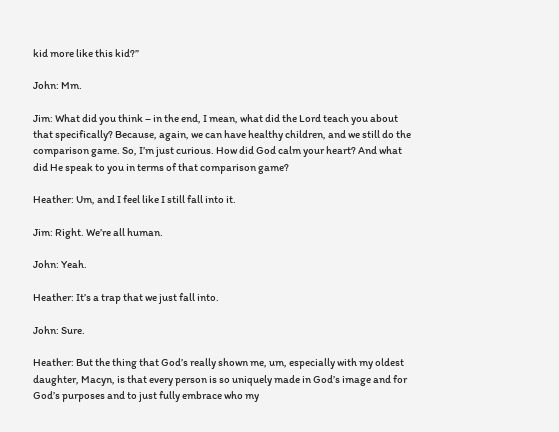kid more like this kid?”

John: Mm.

Jim: What did you think – in the end, I mean, what did the Lord teach you about that specifically? Because, again, we can have healthy children, and we still do the comparison game. So, I’m just curious. How did God calm your heart? And what did He speak to you in terms of that comparison game?

Heather: Um, and I feel like I still fall into it.

Jim: Right. We’re all human.

John: Yeah.

Heather: It’s a trap that we just fall into.

John: Sure.

Heather: But the thing that God’s really shown me, um, especially with my oldest daughter, Macyn, is that every person is so uniquely made in God’s image and for God’s purposes and to just fully embrace who my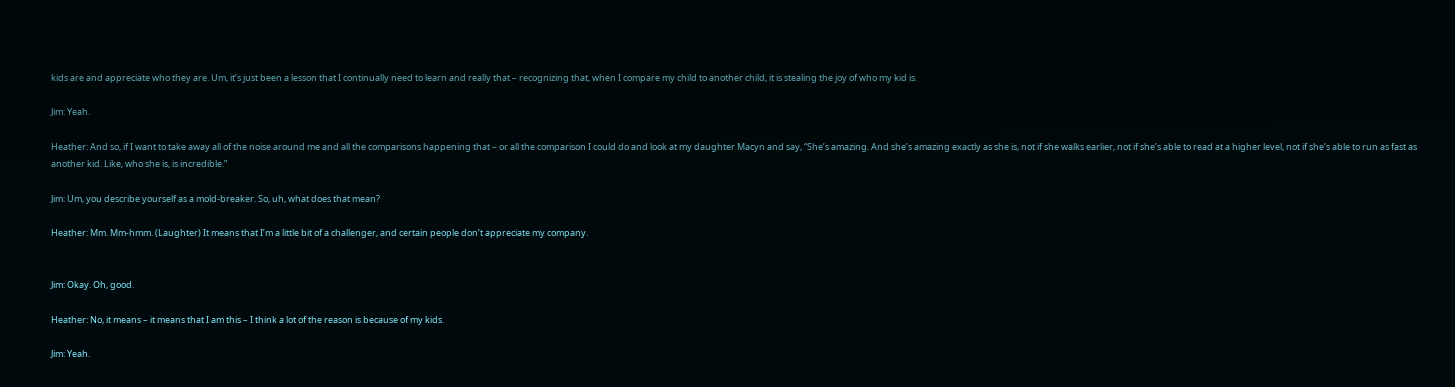kids are and appreciate who they are. Um, it’s just been a lesson that I continually need to learn and really that – recognizing that, when I compare my child to another child, it is stealing the joy of who my kid is.

Jim: Yeah.

Heather: And so, if I want to take away all of the noise around me and all the comparisons happening that – or all the comparison I could do and look at my daughter Macyn and say, “She’s amazing. And she’s amazing exactly as she is, not if she walks earlier, not if she’s able to read at a higher level, not if she’s able to run as fast as another kid. Like, who she is, is incredible.”

Jim: Um, you describe yourself as a mold-breaker. So, uh, what does that mean?

Heather: Mm. Mm-hmm. (Laughter) It means that I’m a little bit of a challenger, and certain people don’t appreciate my company.


Jim: Okay. Oh, good.

Heather: No, it means – it means that I am this – I think a lot of the reason is because of my kids.

Jim: Yeah.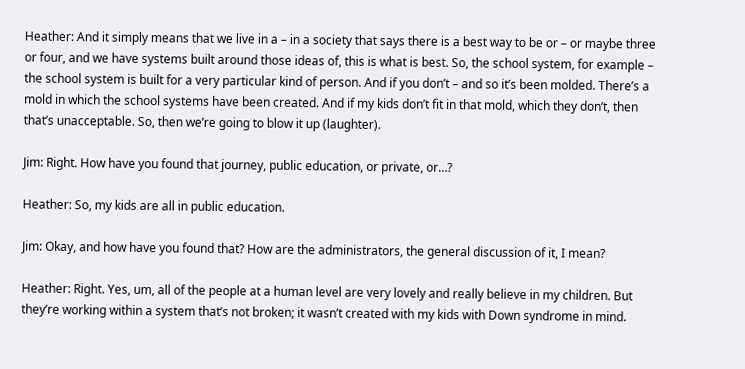Heather: And it simply means that we live in a – in a society that says there is a best way to be or – or maybe three or four, and we have systems built around those ideas of, this is what is best. So, the school system, for example – the school system is built for a very particular kind of person. And if you don’t – and so it’s been molded. There’s a mold in which the school systems have been created. And if my kids don’t fit in that mold, which they don’t, then that’s unacceptable. So, then we’re going to blow it up (laughter).

Jim: Right. How have you found that journey, public education, or private, or…?

Heather: So, my kids are all in public education.

Jim: Okay, and how have you found that? How are the administrators, the general discussion of it, I mean?

Heather: Right. Yes, um, all of the people at a human level are very lovely and really believe in my children. But they’re working within a system that’s not broken; it wasn’t created with my kids with Down syndrome in mind.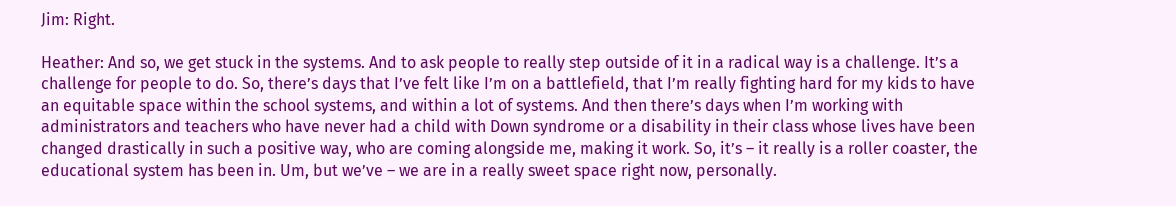Jim: Right.

Heather: And so, we get stuck in the systems. And to ask people to really step outside of it in a radical way is a challenge. It’s a challenge for people to do. So, there’s days that I’ve felt like I’m on a battlefield, that I’m really fighting hard for my kids to have an equitable space within the school systems, and within a lot of systems. And then there’s days when I’m working with administrators and teachers who have never had a child with Down syndrome or a disability in their class whose lives have been changed drastically in such a positive way, who are coming alongside me, making it work. So, it’s – it really is a roller coaster, the educational system has been in. Um, but we’ve – we are in a really sweet space right now, personally.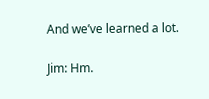And we’ve learned a lot.

Jim: Hm.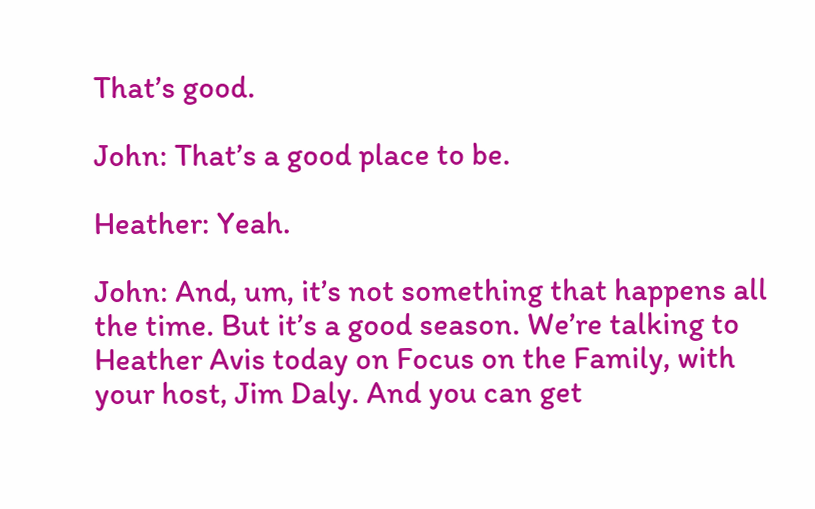That’s good.

John: That’s a good place to be.

Heather: Yeah.

John: And, um, it’s not something that happens all the time. But it’s a good season. We’re talking to Heather Avis today on Focus on the Family, with your host, Jim Daly. And you can get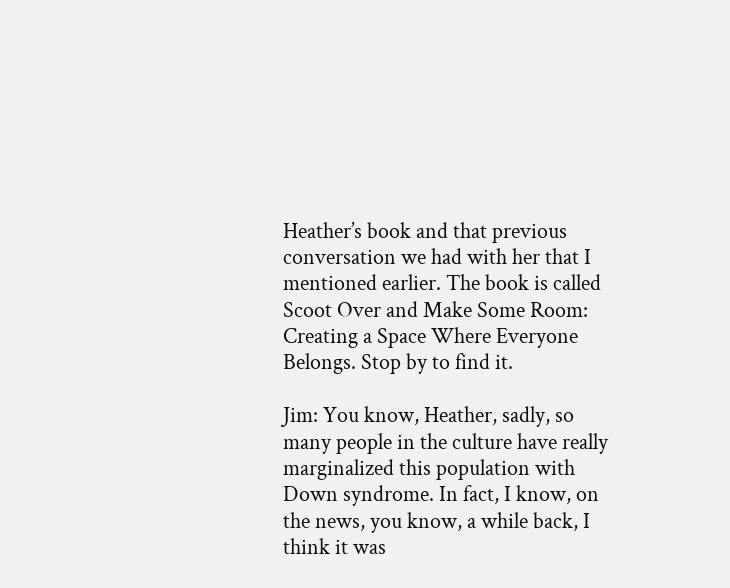Heather’s book and that previous conversation we had with her that I mentioned earlier. The book is called Scoot Over and Make Some Room: Creating a Space Where Everyone Belongs. Stop by to find it.

Jim: You know, Heather, sadly, so many people in the culture have really marginalized this population with Down syndrome. In fact, I know, on the news, you know, a while back, I think it was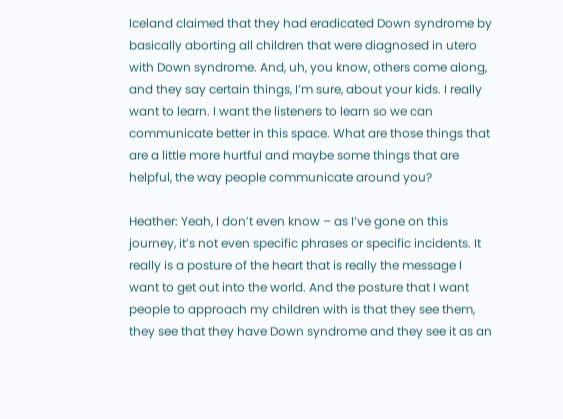Iceland claimed that they had eradicated Down syndrome by basically aborting all children that were diagnosed in utero with Down syndrome. And, uh, you know, others come along, and they say certain things, I’m sure, about your kids. I really want to learn. I want the listeners to learn so we can communicate better in this space. What are those things that are a little more hurtful and maybe some things that are helpful, the way people communicate around you?

Heather: Yeah, I don’t even know – as I’ve gone on this journey, it’s not even specific phrases or specific incidents. It really is a posture of the heart that is really the message I want to get out into the world. And the posture that I want people to approach my children with is that they see them, they see that they have Down syndrome and they see it as an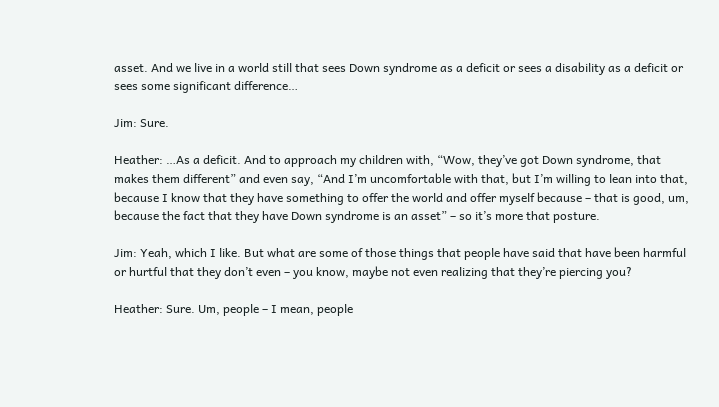asset. And we live in a world still that sees Down syndrome as a deficit or sees a disability as a deficit or sees some significant difference…

Jim: Sure.

Heather: …As a deficit. And to approach my children with, “Wow, they’ve got Down syndrome, that makes them different” and even say, “And I’m uncomfortable with that, but I’m willing to lean into that, because I know that they have something to offer the world and offer myself because – that is good, um, because the fact that they have Down syndrome is an asset” – so it’s more that posture.

Jim: Yeah, which I like. But what are some of those things that people have said that have been harmful or hurtful that they don’t even – you know, maybe not even realizing that they’re piercing you?

Heather: Sure. Um, people – I mean, people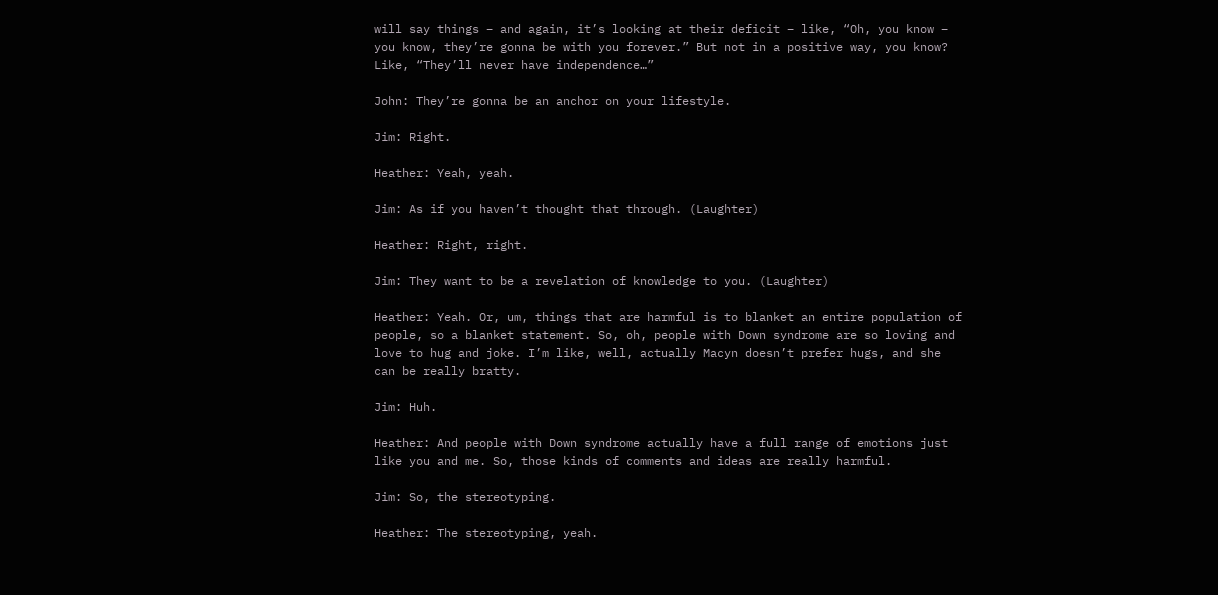will say things – and again, it’s looking at their deficit – like, “Oh, you know – you know, they’re gonna be with you forever.” But not in a positive way, you know? Like, “They’ll never have independence…”

John: They’re gonna be an anchor on your lifestyle.

Jim: Right.

Heather: Yeah, yeah.

Jim: As if you haven’t thought that through. (Laughter)

Heather: Right, right.

Jim: They want to be a revelation of knowledge to you. (Laughter)

Heather: Yeah. Or, um, things that are harmful is to blanket an entire population of people, so a blanket statement. So, oh, people with Down syndrome are so loving and love to hug and joke. I’m like, well, actually Macyn doesn’t prefer hugs, and she can be really bratty.

Jim: Huh.

Heather: And people with Down syndrome actually have a full range of emotions just like you and me. So, those kinds of comments and ideas are really harmful.

Jim: So, the stereotyping.

Heather: The stereotyping, yeah.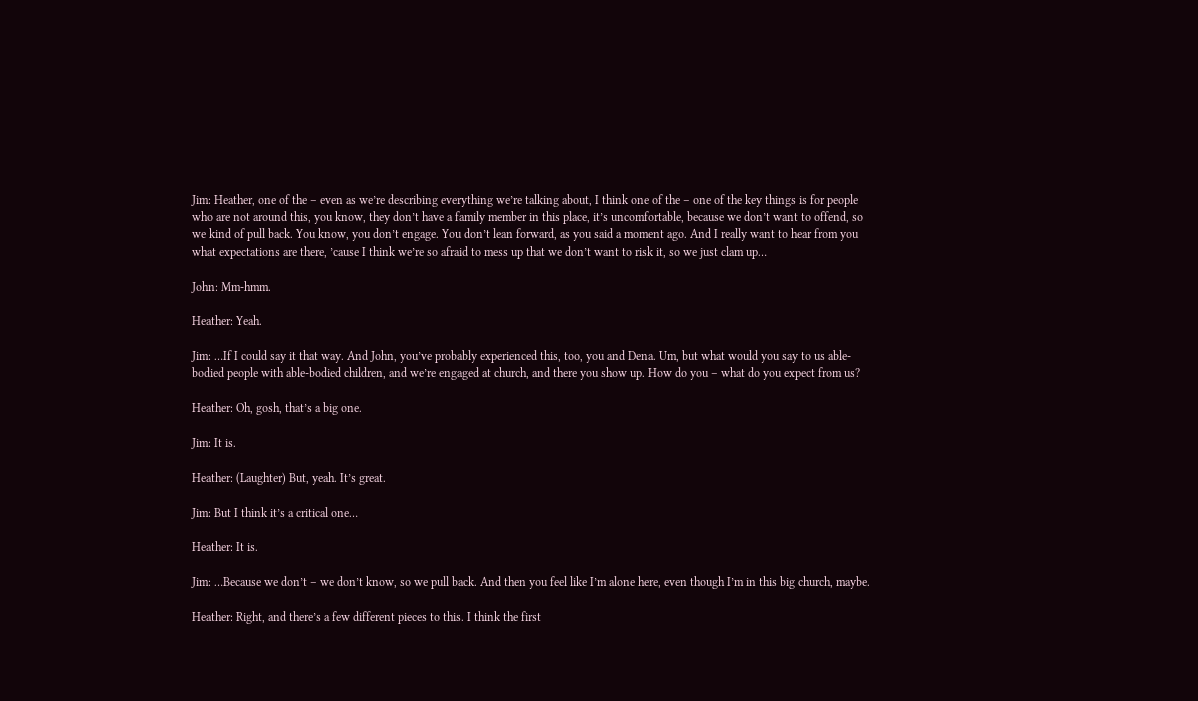Jim: Heather, one of the – even as we’re describing everything we’re talking about, I think one of the – one of the key things is for people who are not around this, you know, they don’t have a family member in this place, it’s uncomfortable, because we don’t want to offend, so we kind of pull back. You know, you don’t engage. You don’t lean forward, as you said a moment ago. And I really want to hear from you what expectations are there, ’cause I think we’re so afraid to mess up that we don’t want to risk it, so we just clam up…

John: Mm-hmm.

Heather: Yeah.

Jim: …If I could say it that way. And John, you’ve probably experienced this, too, you and Dena. Um, but what would you say to us able-bodied people with able-bodied children, and we’re engaged at church, and there you show up. How do you – what do you expect from us?

Heather: Oh, gosh, that’s a big one.

Jim: It is.

Heather: (Laughter) But, yeah. It’s great.

Jim: But I think it’s a critical one…

Heather: It is.

Jim: …Because we don’t – we don’t know, so we pull back. And then you feel like I’m alone here, even though I’m in this big church, maybe.

Heather: Right, and there’s a few different pieces to this. I think the first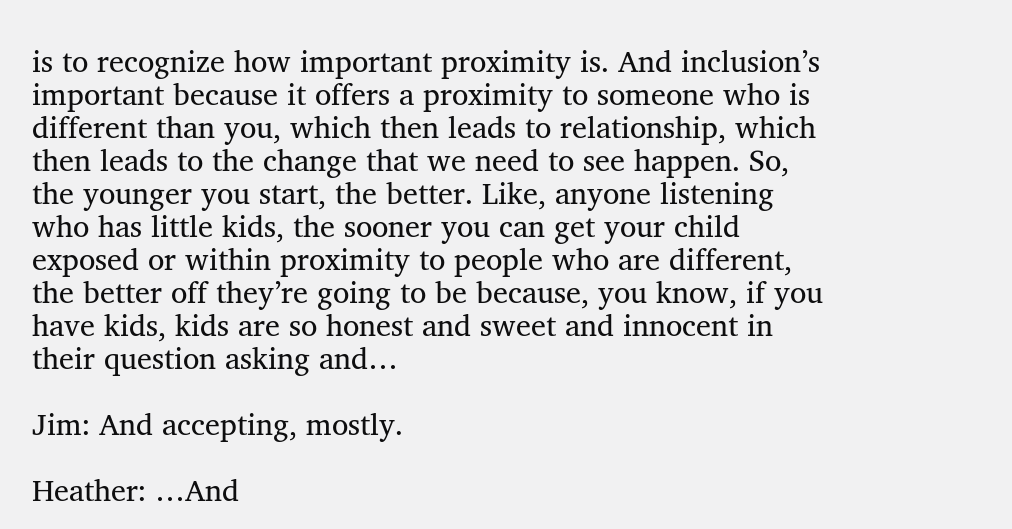is to recognize how important proximity is. And inclusion’s important because it offers a proximity to someone who is different than you, which then leads to relationship, which then leads to the change that we need to see happen. So, the younger you start, the better. Like, anyone listening who has little kids, the sooner you can get your child exposed or within proximity to people who are different, the better off they’re going to be because, you know, if you have kids, kids are so honest and sweet and innocent in their question asking and…

Jim: And accepting, mostly.

Heather: …And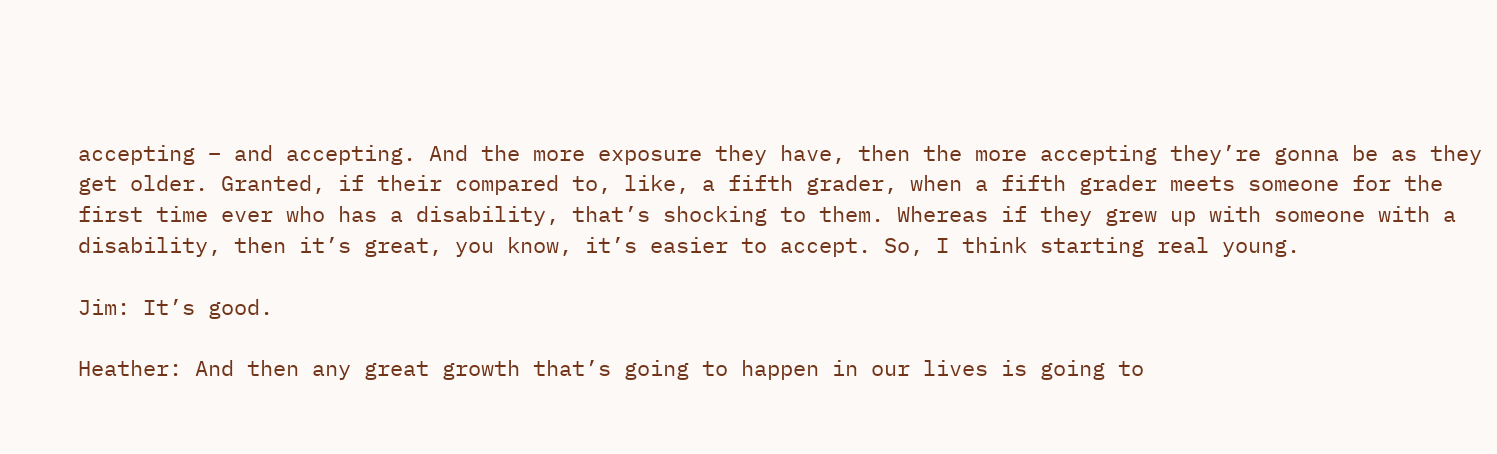accepting – and accepting. And the more exposure they have, then the more accepting they’re gonna be as they get older. Granted, if their compared to, like, a fifth grader, when a fifth grader meets someone for the first time ever who has a disability, that’s shocking to them. Whereas if they grew up with someone with a disability, then it’s great, you know, it’s easier to accept. So, I think starting real young.

Jim: It’s good.

Heather: And then any great growth that’s going to happen in our lives is going to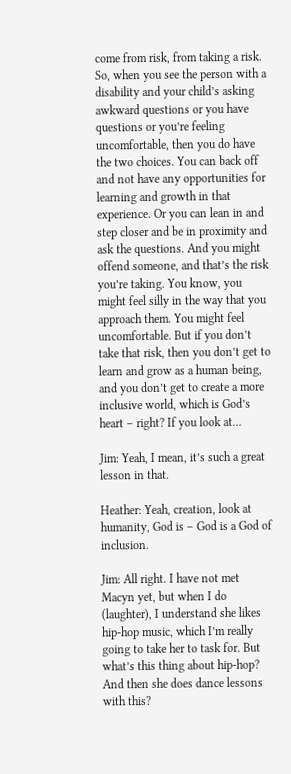come from risk, from taking a risk. So, when you see the person with a disability and your child’s asking awkward questions or you have questions or you’re feeling uncomfortable, then you do have the two choices. You can back off and not have any opportunities for learning and growth in that experience. Or you can lean in and step closer and be in proximity and ask the questions. And you might offend someone, and that’s the risk you’re taking. You know, you might feel silly in the way that you approach them. You might feel uncomfortable. But if you don’t take that risk, then you don’t get to learn and grow as a human being, and you don’t get to create a more inclusive world, which is God’s heart – right? If you look at…

Jim: Yeah, I mean, it’s such a great lesson in that.

Heather: Yeah, creation, look at humanity, God is – God is a God of inclusion.

Jim: All right. I have not met Macyn yet, but when I do (laughter), I understand she likes hip-hop music, which I’m really going to take her to task for. But what’s this thing about hip-hop? And then she does dance lessons with this?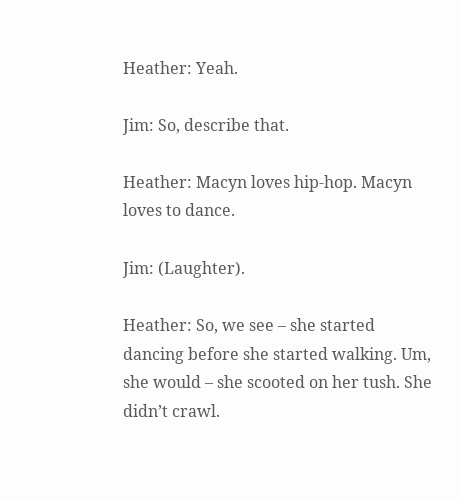Heather: Yeah.

Jim: So, describe that.

Heather: Macyn loves hip-hop. Macyn loves to dance.

Jim: (Laughter).

Heather: So, we see – she started dancing before she started walking. Um, she would – she scooted on her tush. She didn’t crawl.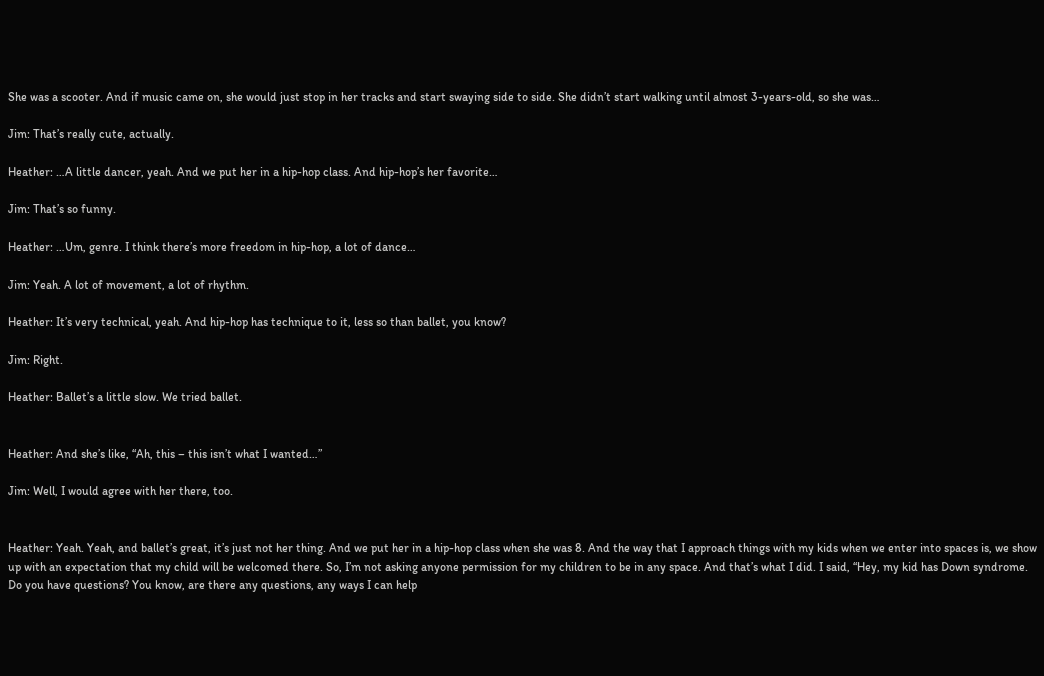She was a scooter. And if music came on, she would just stop in her tracks and start swaying side to side. She didn’t start walking until almost 3-years-old, so she was…

Jim: That’s really cute, actually.

Heather: …A little dancer, yeah. And we put her in a hip-hop class. And hip-hop’s her favorite…

Jim: That’s so funny.

Heather: …Um, genre. I think there’s more freedom in hip-hop, a lot of dance…

Jim: Yeah. A lot of movement, a lot of rhythm.

Heather: It’s very technical, yeah. And hip-hop has technique to it, less so than ballet, you know?

Jim: Right.

Heather: Ballet’s a little slow. We tried ballet.


Heather: And she’s like, “Ah, this – this isn’t what I wanted…”

Jim: Well, I would agree with her there, too.


Heather: Yeah. Yeah, and ballet’s great, it’s just not her thing. And we put her in a hip-hop class when she was 8. And the way that I approach things with my kids when we enter into spaces is, we show up with an expectation that my child will be welcomed there. So, I’m not asking anyone permission for my children to be in any space. And that’s what I did. I said, “Hey, my kid has Down syndrome. Do you have questions? You know, are there any questions, any ways I can help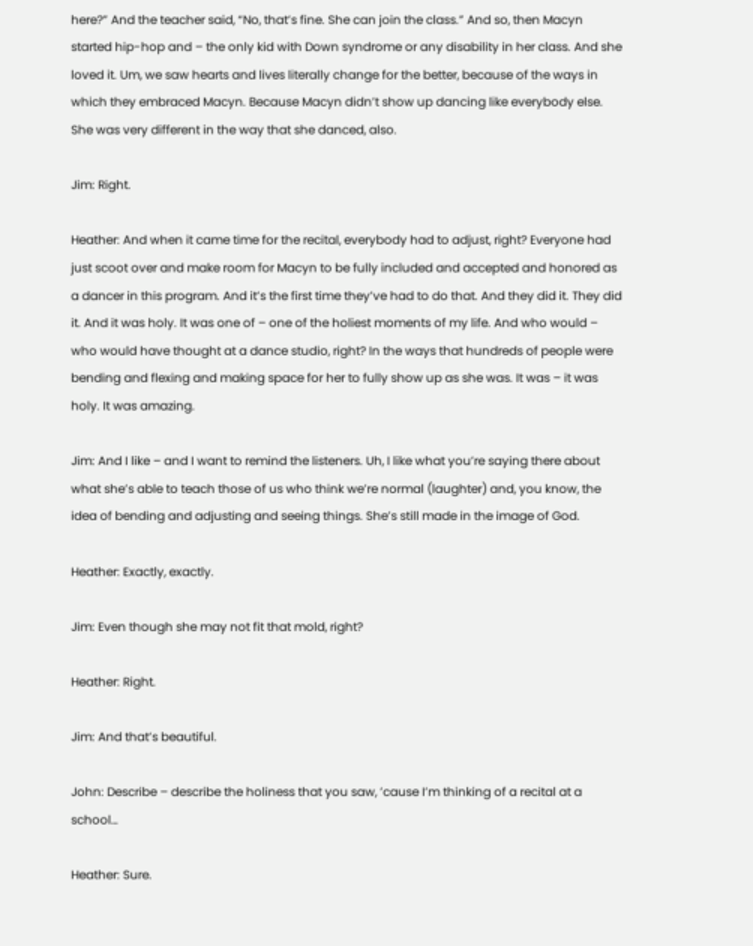here?” And the teacher said, “No, that’s fine. She can join the class.” And so, then Macyn started hip-hop and – the only kid with Down syndrome or any disability in her class. And she loved it. Um, we saw hearts and lives literally change for the better, because of the ways in which they embraced Macyn. Because Macyn didn’t show up dancing like everybody else. She was very different in the way that she danced, also.

Jim: Right.

Heather: And when it came time for the recital, everybody had to adjust, right? Everyone had just scoot over and make room for Macyn to be fully included and accepted and honored as a dancer in this program. And it’s the first time they’ve had to do that. And they did it. They did it. And it was holy. It was one of – one of the holiest moments of my life. And who would – who would have thought at a dance studio, right? In the ways that hundreds of people were bending and flexing and making space for her to fully show up as she was. It was – it was holy. It was amazing.

Jim: And I like – and I want to remind the listeners. Uh, I like what you’re saying there about what she’s able to teach those of us who think we’re normal (laughter) and, you know, the idea of bending and adjusting and seeing things. She’s still made in the image of God.

Heather: Exactly, exactly.

Jim: Even though she may not fit that mold, right?

Heather: Right.

Jim: And that’s beautiful.

John: Describe – describe the holiness that you saw, ’cause I’m thinking of a recital at a school…

Heather: Sure.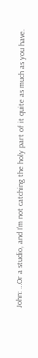John: …Or a studio, and I’m not catching the holy part of it quite as much as you have.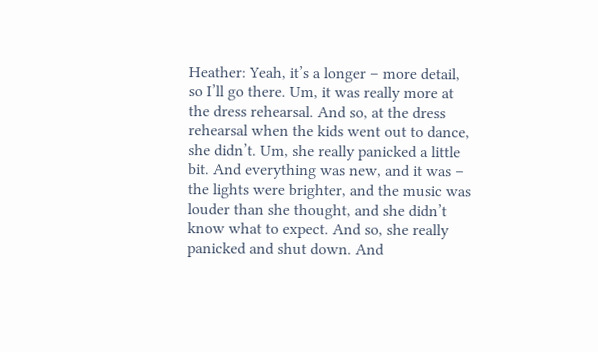Heather: Yeah, it’s a longer – more detail, so I’ll go there. Um, it was really more at the dress rehearsal. And so, at the dress rehearsal when the kids went out to dance, she didn’t. Um, she really panicked a little bit. And everything was new, and it was – the lights were brighter, and the music was louder than she thought, and she didn’t know what to expect. And so, she really panicked and shut down. And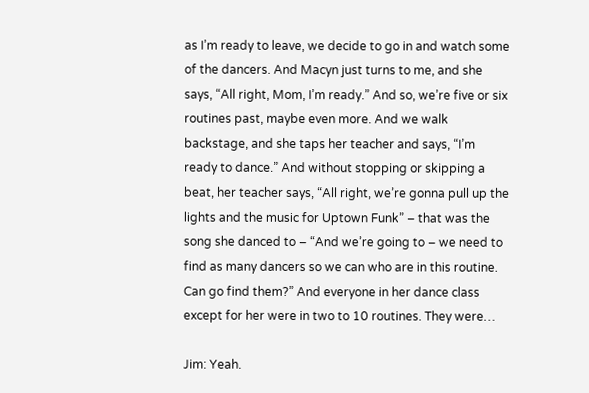as I’m ready to leave, we decide to go in and watch some of the dancers. And Macyn just turns to me, and she says, “All right, Mom, I’m ready.” And so, we’re five or six routines past, maybe even more. And we walk backstage, and she taps her teacher and says, “I’m ready to dance.” And without stopping or skipping a beat, her teacher says, “All right, we’re gonna pull up the lights and the music for Uptown Funk” – that was the song she danced to – “And we’re going to – we need to find as many dancers so we can who are in this routine. Can go find them?” And everyone in her dance class except for her were in two to 10 routines. They were…

Jim: Yeah.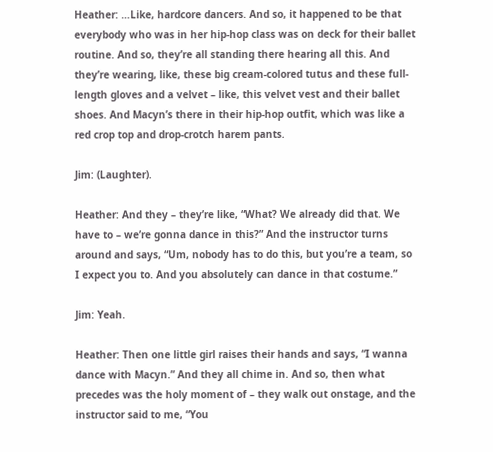Heather: …Like, hardcore dancers. And so, it happened to be that everybody who was in her hip-hop class was on deck for their ballet routine. And so, they’re all standing there hearing all this. And they’re wearing, like, these big cream-colored tutus and these full-length gloves and a velvet – like, this velvet vest and their ballet shoes. And Macyn’s there in their hip-hop outfit, which was like a red crop top and drop-crotch harem pants.

Jim: (Laughter).

Heather: And they – they’re like, “What? We already did that. We have to – we’re gonna dance in this?” And the instructor turns around and says, “Um, nobody has to do this, but you’re a team, so I expect you to. And you absolutely can dance in that costume.”

Jim: Yeah.

Heather: Then one little girl raises their hands and says, “I wanna dance with Macyn.” And they all chime in. And so, then what precedes was the holy moment of – they walk out onstage, and the instructor said to me, “You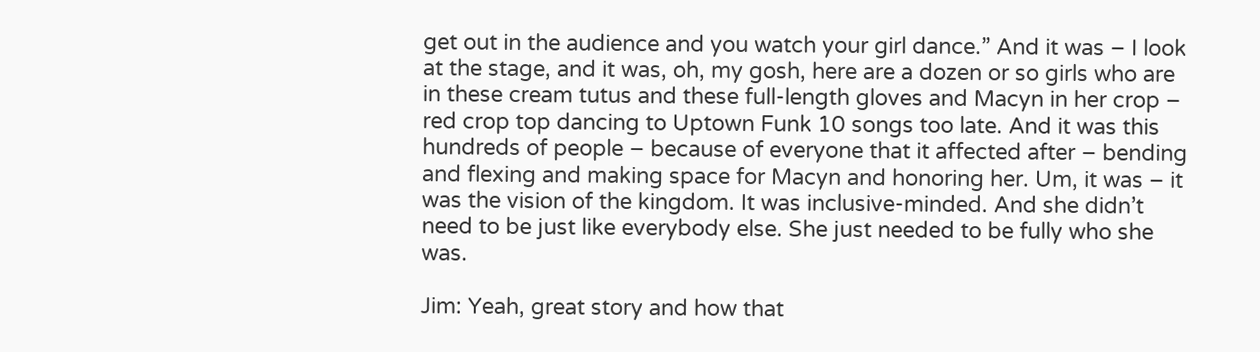get out in the audience and you watch your girl dance.” And it was – I look at the stage, and it was, oh, my gosh, here are a dozen or so girls who are in these cream tutus and these full-length gloves and Macyn in her crop – red crop top dancing to Uptown Funk 10 songs too late. And it was this hundreds of people – because of everyone that it affected after – bending and flexing and making space for Macyn and honoring her. Um, it was – it was the vision of the kingdom. It was inclusive-minded. And she didn’t need to be just like everybody else. She just needed to be fully who she was.

Jim: Yeah, great story and how that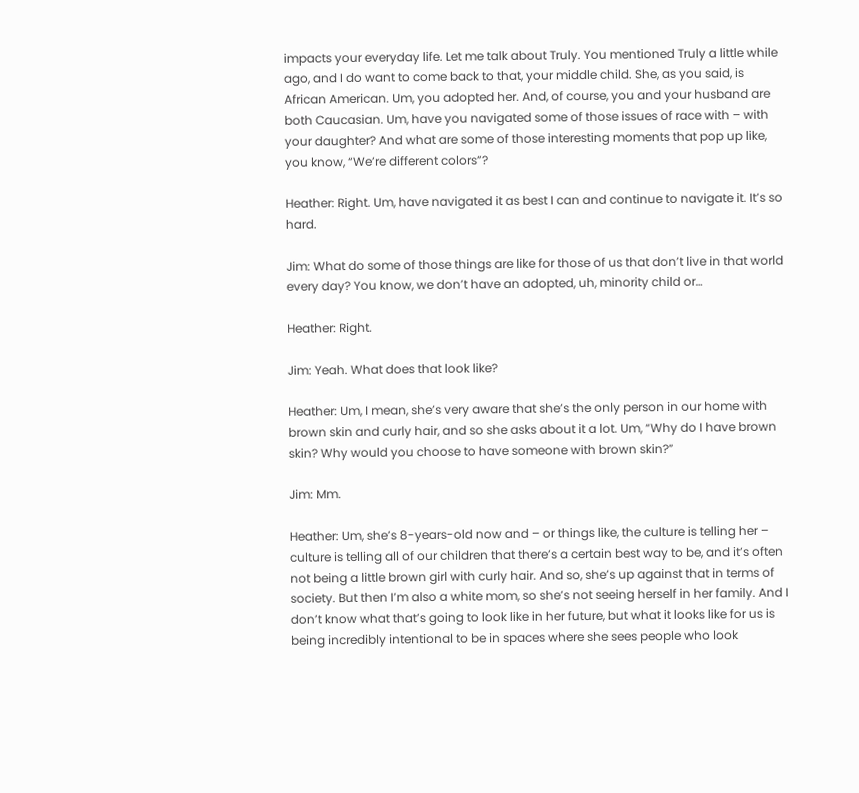impacts your everyday life. Let me talk about Truly. You mentioned Truly a little while ago, and I do want to come back to that, your middle child. She, as you said, is African American. Um, you adopted her. And, of course, you and your husband are both Caucasian. Um, have you navigated some of those issues of race with – with your daughter? And what are some of those interesting moments that pop up like, you know, “We’re different colors”?

Heather: Right. Um, have navigated it as best I can and continue to navigate it. It’s so hard.

Jim: What do some of those things are like for those of us that don’t live in that world every day? You know, we don’t have an adopted, uh, minority child or…

Heather: Right.

Jim: Yeah. What does that look like?

Heather: Um, I mean, she’s very aware that she’s the only person in our home with brown skin and curly hair, and so she asks about it a lot. Um, “Why do I have brown skin? Why would you choose to have someone with brown skin?”

Jim: Mm.

Heather: Um, she’s 8-years-old now and – or things like, the culture is telling her – culture is telling all of our children that there’s a certain best way to be, and it’s often not being a little brown girl with curly hair. And so, she’s up against that in terms of society. But then I’m also a white mom, so she’s not seeing herself in her family. And I don’t know what that’s going to look like in her future, but what it looks like for us is being incredibly intentional to be in spaces where she sees people who look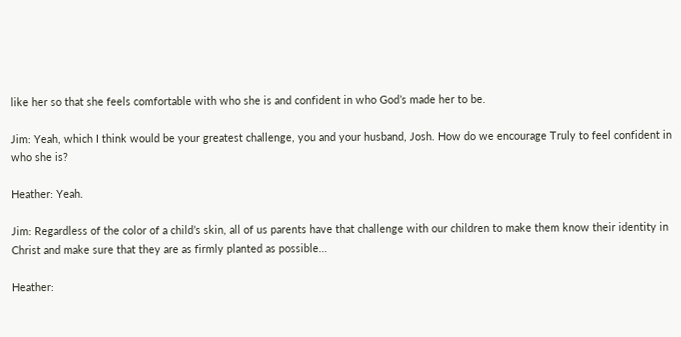like her so that she feels comfortable with who she is and confident in who God’s made her to be.

Jim: Yeah, which I think would be your greatest challenge, you and your husband, Josh. How do we encourage Truly to feel confident in who she is?

Heather: Yeah.

Jim: Regardless of the color of a child’s skin, all of us parents have that challenge with our children to make them know their identity in Christ and make sure that they are as firmly planted as possible…

Heather: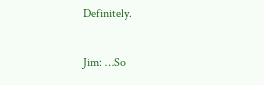Definitely.

Jim: …So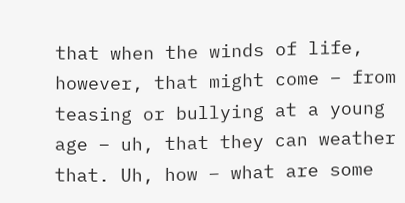that when the winds of life, however, that might come – from teasing or bullying at a young age – uh, that they can weather that. Uh, how – what are some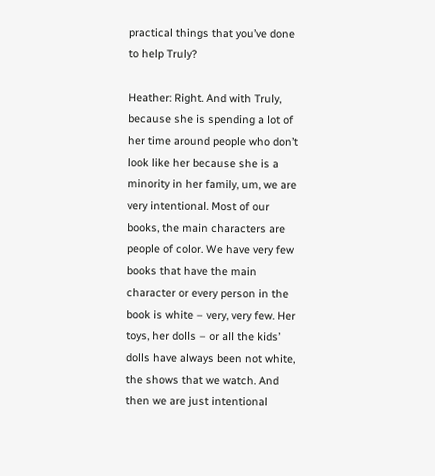practical things that you’ve done to help Truly?

Heather: Right. And with Truly, because she is spending a lot of her time around people who don’t look like her because she is a minority in her family, um, we are very intentional. Most of our books, the main characters are people of color. We have very few books that have the main character or every person in the book is white – very, very few. Her toys, her dolls – or all the kids’ dolls have always been not white, the shows that we watch. And then we are just intentional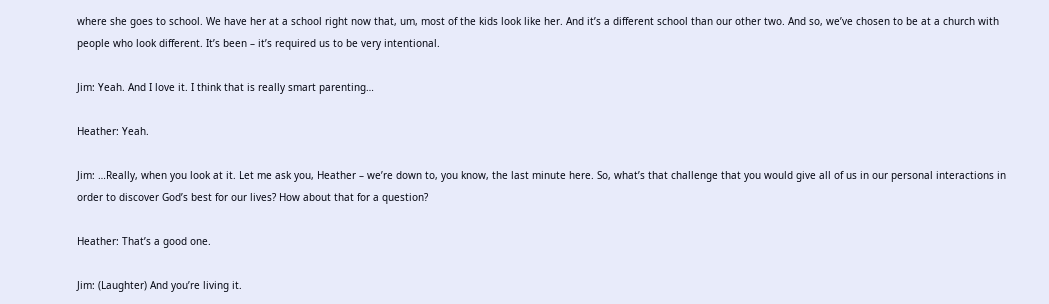where she goes to school. We have her at a school right now that, um, most of the kids look like her. And it’s a different school than our other two. And so, we’ve chosen to be at a church with people who look different. It’s been – it’s required us to be very intentional.

Jim: Yeah. And I love it. I think that is really smart parenting…

Heather: Yeah.

Jim: …Really, when you look at it. Let me ask you, Heather – we’re down to, you know, the last minute here. So, what’s that challenge that you would give all of us in our personal interactions in order to discover God’s best for our lives? How about that for a question?

Heather: That’s a good one.

Jim: (Laughter) And you’re living it.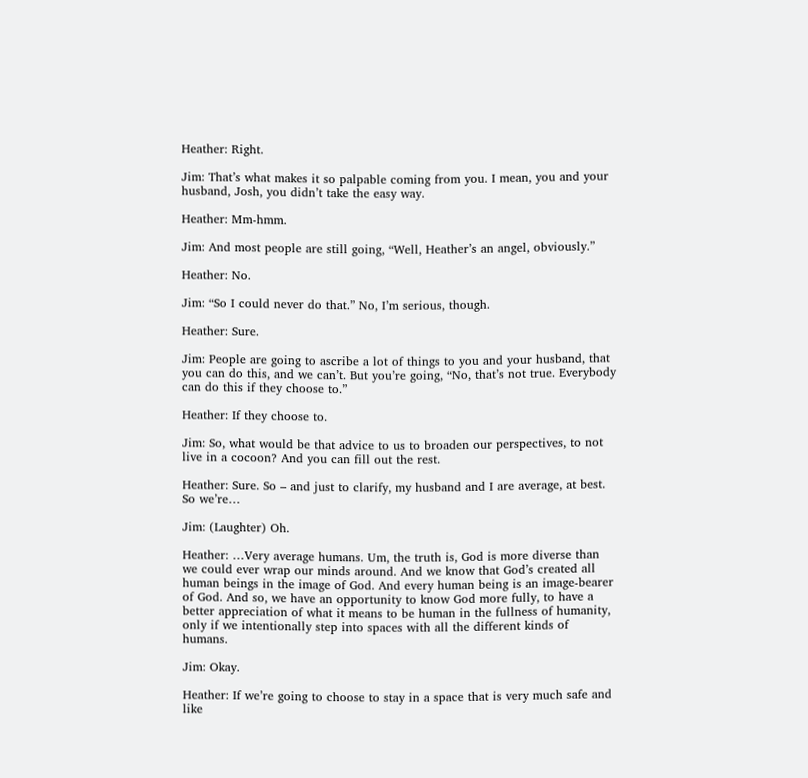Heather: Right.

Jim: That’s what makes it so palpable coming from you. I mean, you and your husband, Josh, you didn’t take the easy way.

Heather: Mm-hmm.

Jim: And most people are still going, “Well, Heather’s an angel, obviously.”

Heather: No.

Jim: “So I could never do that.” No, I’m serious, though.

Heather: Sure.

Jim: People are going to ascribe a lot of things to you and your husband, that you can do this, and we can’t. But you’re going, “No, that’s not true. Everybody can do this if they choose to.”

Heather: If they choose to.

Jim: So, what would be that advice to us to broaden our perspectives, to not live in a cocoon? And you can fill out the rest.

Heather: Sure. So – and just to clarify, my husband and I are average, at best. So we’re…

Jim: (Laughter) Oh.

Heather: …Very average humans. Um, the truth is, God is more diverse than we could ever wrap our minds around. And we know that God’s created all human beings in the image of God. And every human being is an image-bearer of God. And so, we have an opportunity to know God more fully, to have a better appreciation of what it means to be human in the fullness of humanity, only if we intentionally step into spaces with all the different kinds of humans.

Jim: Okay.

Heather: If we’re going to choose to stay in a space that is very much safe and like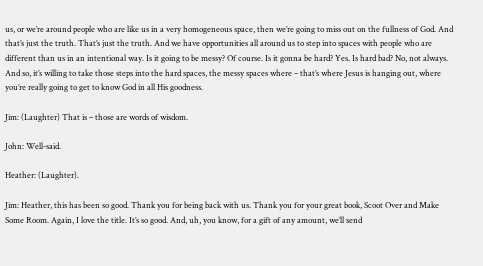us, or we’re around people who are like us in a very homogeneous space, then we’re going to miss out on the fullness of God. And that’s just the truth. That’s just the truth. And we have opportunities all around us to step into spaces with people who are different than us in an intentional way. Is it going to be messy? Of course. Is it gonna be hard? Yes. Is hard bad? No, not always. And so, it’s willing to take those steps into the hard spaces, the messy spaces where – that’s where Jesus is hanging out, where you’re really going to get to know God in all His goodness.

Jim: (Laughter) That is – those are words of wisdom.

John: Well-said.

Heather: (Laughter).

Jim: Heather, this has been so good. Thank you for being back with us. Thank you for your great book, Scoot Over and Make Some Room. Again, I love the title. It’s so good. And, uh, you know, for a gift of any amount, we’ll send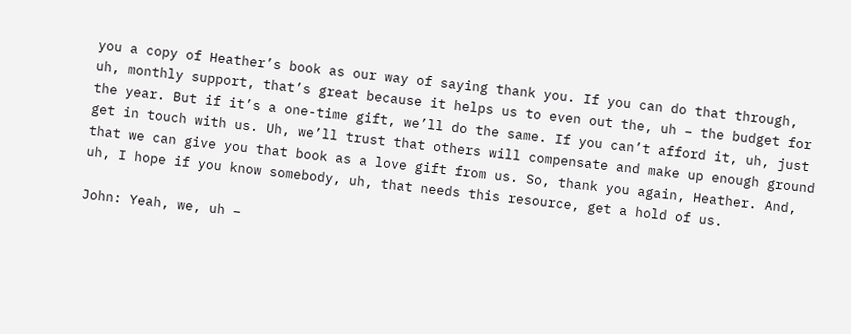you a copy of Heather’s book as our way of saying thank you. If you can do that through, uh, monthly support, that’s great because it helps us to even out the, uh – the budget for the year. But if it’s a one-time gift, we’ll do the same. If you can’t afford it, uh, just get in touch with us. Uh, we’ll trust that others will compensate and make up enough ground that we can give you that book as a love gift from us. So, thank you again, Heather. And, uh, I hope if you know somebody, uh, that needs this resource, get a hold of us.

John: Yeah, we, uh –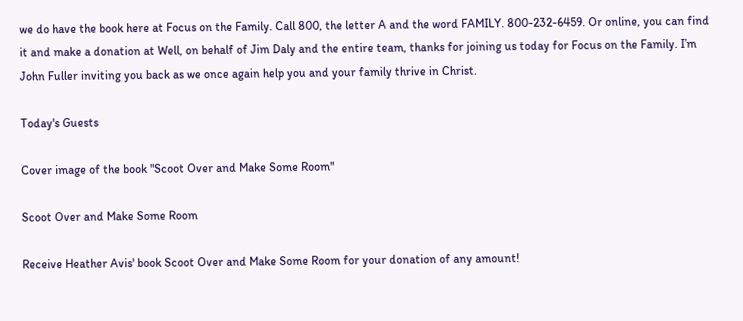we do have the book here at Focus on the Family. Call 800, the letter A and the word FAMILY. 800-232-6459. Or online, you can find it and make a donation at Well, on behalf of Jim Daly and the entire team, thanks for joining us today for Focus on the Family. I’m John Fuller inviting you back as we once again help you and your family thrive in Christ.

Today's Guests

Cover image of the book "Scoot Over and Make Some Room"

Scoot Over and Make Some Room

Receive Heather Avis' book Scoot Over and Make Some Room for your donation of any amount!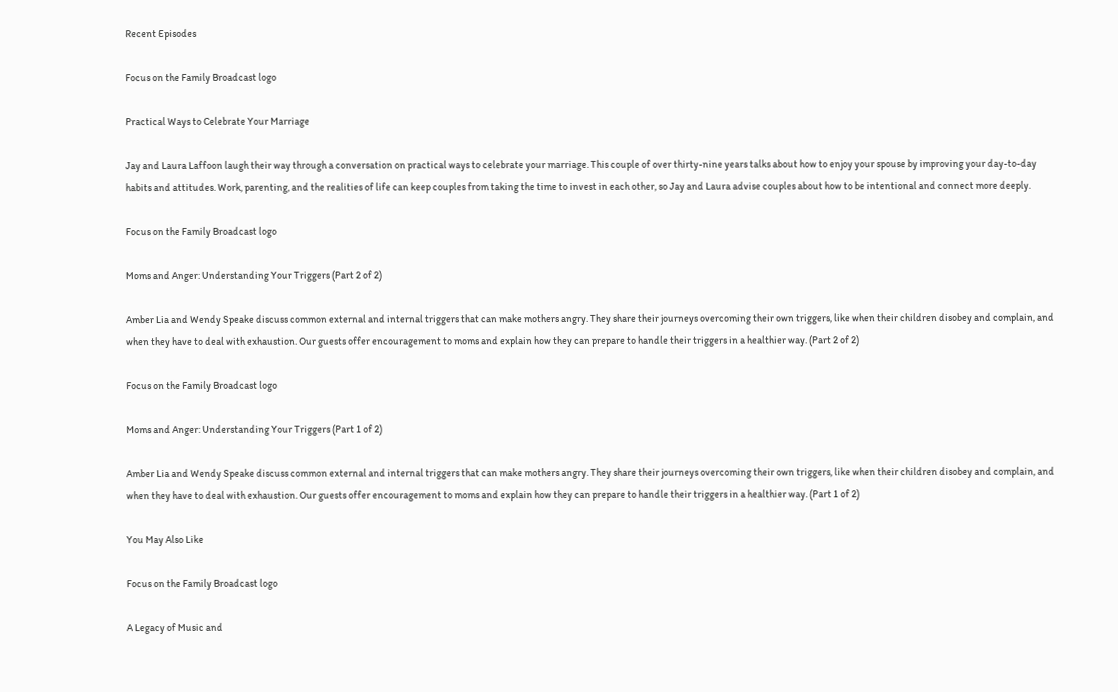Recent Episodes

Focus on the Family Broadcast logo

Practical Ways to Celebrate Your Marriage

Jay and Laura Laffoon laugh their way through a conversation on practical ways to celebrate your marriage. This couple of over thirty-nine years talks about how to enjoy your spouse by improving your day-to-day habits and attitudes. Work, parenting, and the realities of life can keep couples from taking the time to invest in each other, so Jay and Laura advise couples about how to be intentional and connect more deeply.

Focus on the Family Broadcast logo

Moms and Anger: Understanding Your Triggers (Part 2 of 2)

Amber Lia and Wendy Speake discuss common external and internal triggers that can make mothers angry. They share their journeys overcoming their own triggers, like when their children disobey and complain, and when they have to deal with exhaustion. Our guests offer encouragement to moms and explain how they can prepare to handle their triggers in a healthier way. (Part 2 of 2)

Focus on the Family Broadcast logo

Moms and Anger: Understanding Your Triggers (Part 1 of 2)

Amber Lia and Wendy Speake discuss common external and internal triggers that can make mothers angry. They share their journeys overcoming their own triggers, like when their children disobey and complain, and when they have to deal with exhaustion. Our guests offer encouragement to moms and explain how they can prepare to handle their triggers in a healthier way. (Part 1 of 2)

You May Also Like

Focus on the Family Broadcast logo

A Legacy of Music and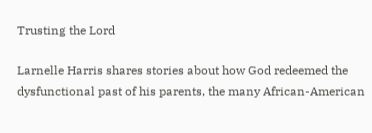Trusting the Lord

Larnelle Harris shares stories about how God redeemed the dysfunctional past of his parents, the many African-American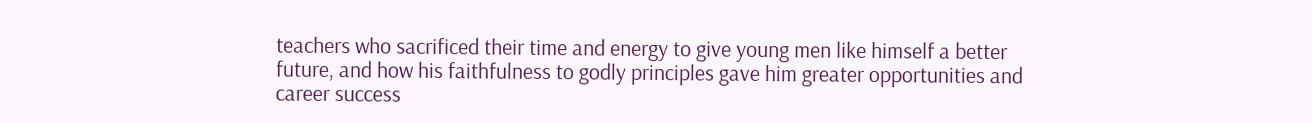teachers who sacrificed their time and energy to give young men like himself a better future, and how his faithfulness to godly principles gave him greater opportunities and career success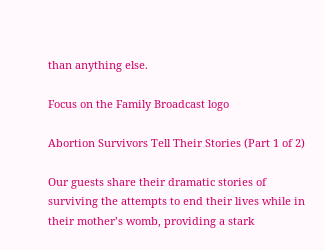than anything else.

Focus on the Family Broadcast logo

Abortion Survivors Tell Their Stories (Part 1 of 2)

Our guests share their dramatic stories of surviving the attempts to end their lives while in their mother’s womb, providing a stark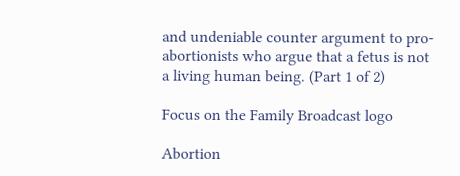and undeniable counter argument to pro-abortionists who argue that a fetus is not a living human being. (Part 1 of 2)

Focus on the Family Broadcast logo

Abortion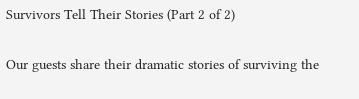Survivors Tell Their Stories (Part 2 of 2)

Our guests share their dramatic stories of surviving the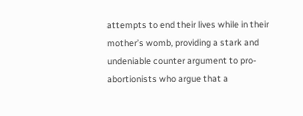attempts to end their lives while in their mother’s womb, providing a stark and undeniable counter argument to pro-abortionists who argue that a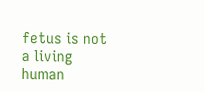fetus is not a living human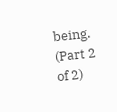being. (Part 2 of 2)